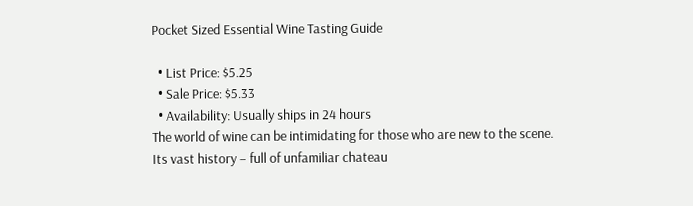Pocket Sized Essential Wine Tasting Guide

  • List Price: $5.25
  • Sale Price: $5.33
  • Availability: Usually ships in 24 hours
The world of wine can be intimidating for those who are new to the scene. Its vast history – full of unfamiliar chateau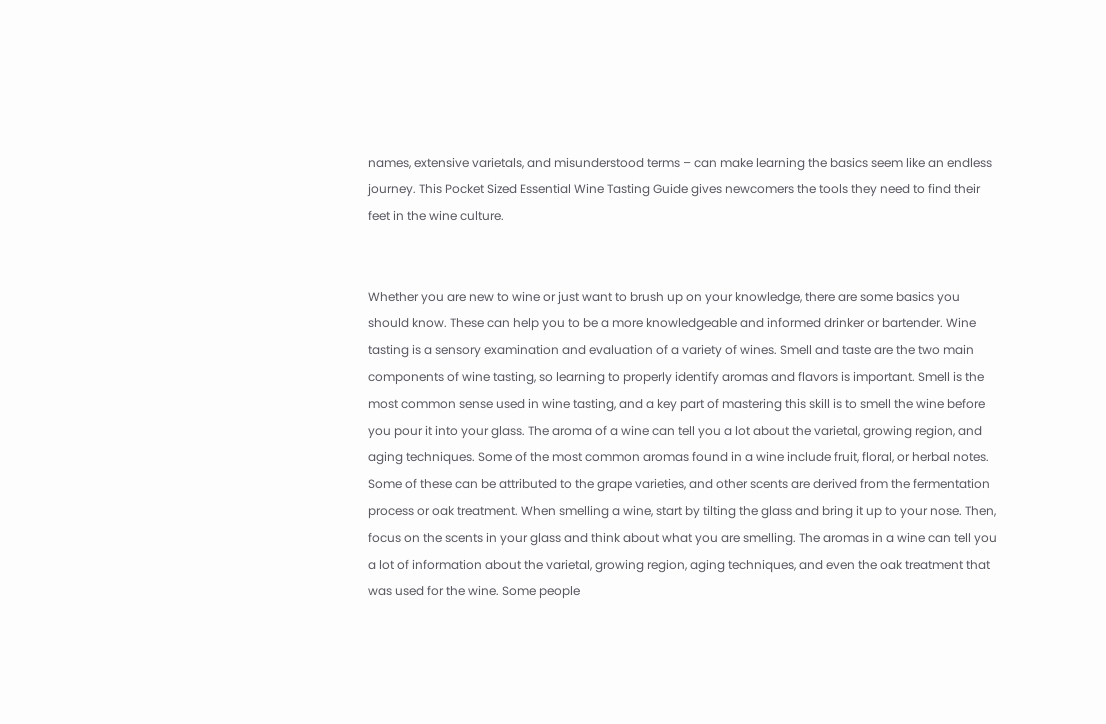names, extensive varietals, and misunderstood terms – can make learning the basics seem like an endless journey. This Pocket Sized Essential Wine Tasting Guide gives newcomers the tools they need to find their feet in the wine culture.


Whether you are new to wine or just want to brush up on your knowledge, there are some basics you should know. These can help you to be a more knowledgeable and informed drinker or bartender. Wine tasting is a sensory examination and evaluation of a variety of wines. Smell and taste are the two main components of wine tasting, so learning to properly identify aromas and flavors is important. Smell is the most common sense used in wine tasting, and a key part of mastering this skill is to smell the wine before you pour it into your glass. The aroma of a wine can tell you a lot about the varietal, growing region, and aging techniques. Some of the most common aromas found in a wine include fruit, floral, or herbal notes. Some of these can be attributed to the grape varieties, and other scents are derived from the fermentation process or oak treatment. When smelling a wine, start by tilting the glass and bring it up to your nose. Then, focus on the scents in your glass and think about what you are smelling. The aromas in a wine can tell you a lot of information about the varietal, growing region, aging techniques, and even the oak treatment that was used for the wine. Some people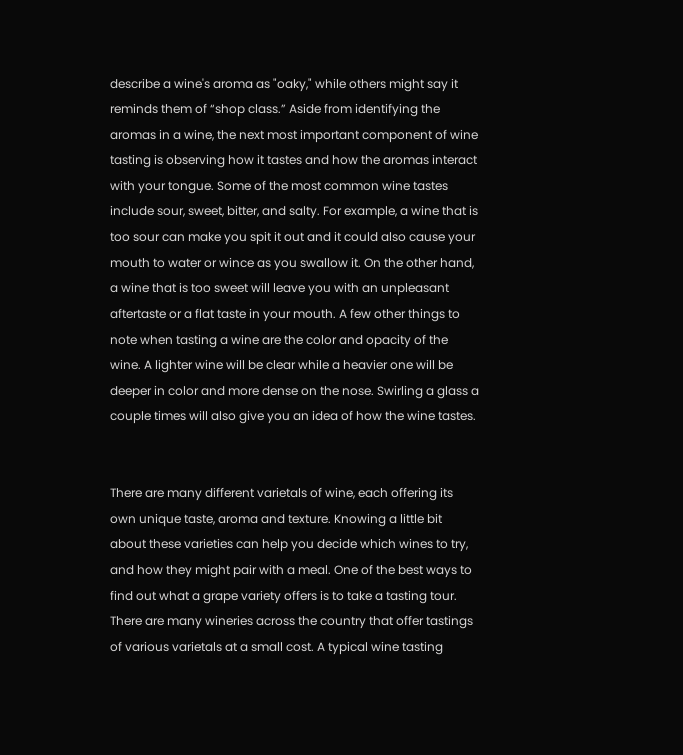describe a wine's aroma as "oaky," while others might say it reminds them of “shop class.” Aside from identifying the aromas in a wine, the next most important component of wine tasting is observing how it tastes and how the aromas interact with your tongue. Some of the most common wine tastes include sour, sweet, bitter, and salty. For example, a wine that is too sour can make you spit it out and it could also cause your mouth to water or wince as you swallow it. On the other hand, a wine that is too sweet will leave you with an unpleasant aftertaste or a flat taste in your mouth. A few other things to note when tasting a wine are the color and opacity of the wine. A lighter wine will be clear while a heavier one will be deeper in color and more dense on the nose. Swirling a glass a couple times will also give you an idea of how the wine tastes.


There are many different varietals of wine, each offering its own unique taste, aroma and texture. Knowing a little bit about these varieties can help you decide which wines to try, and how they might pair with a meal. One of the best ways to find out what a grape variety offers is to take a tasting tour. There are many wineries across the country that offer tastings of various varietals at a small cost. A typical wine tasting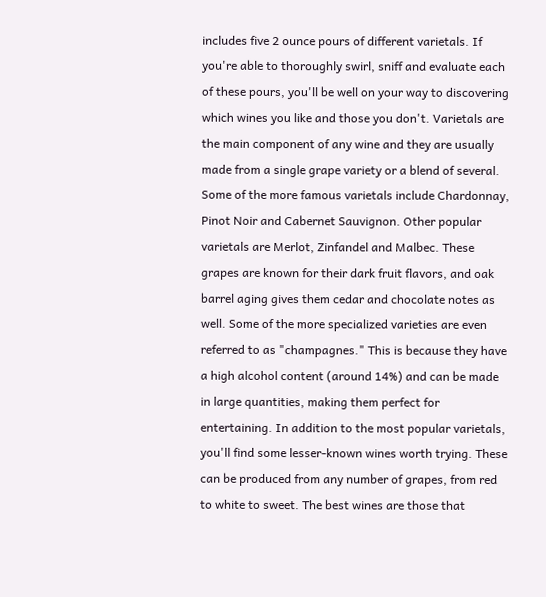includes five 2 ounce pours of different varietals. If you're able to thoroughly swirl, sniff and evaluate each of these pours, you'll be well on your way to discovering which wines you like and those you don't. Varietals are the main component of any wine and they are usually made from a single grape variety or a blend of several. Some of the more famous varietals include Chardonnay, Pinot Noir and Cabernet Sauvignon. Other popular varietals are Merlot, Zinfandel and Malbec. These grapes are known for their dark fruit flavors, and oak barrel aging gives them cedar and chocolate notes as well. Some of the more specialized varieties are even referred to as "champagnes." This is because they have a high alcohol content (around 14%) and can be made in large quantities, making them perfect for entertaining. In addition to the most popular varietals, you'll find some lesser-known wines worth trying. These can be produced from any number of grapes, from red to white to sweet. The best wines are those that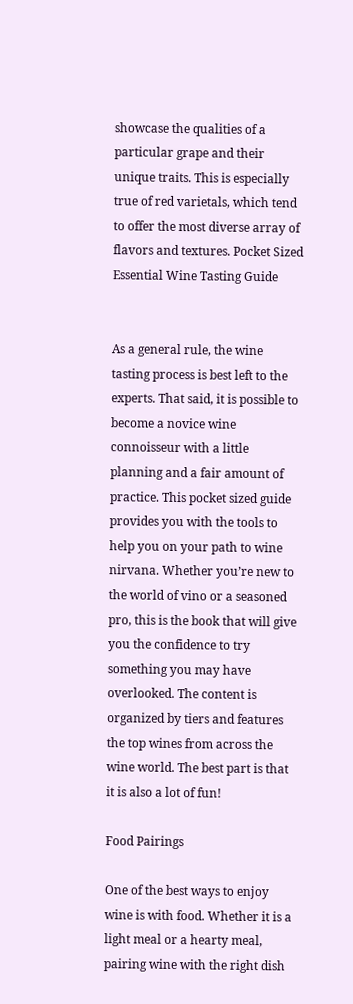showcase the qualities of a particular grape and their unique traits. This is especially true of red varietals, which tend to offer the most diverse array of flavors and textures. Pocket Sized Essential Wine Tasting Guide


As a general rule, the wine tasting process is best left to the experts. That said, it is possible to become a novice wine connoisseur with a little planning and a fair amount of practice. This pocket sized guide provides you with the tools to help you on your path to wine nirvana. Whether you’re new to the world of vino or a seasoned pro, this is the book that will give you the confidence to try something you may have overlooked. The content is organized by tiers and features the top wines from across the wine world. The best part is that it is also a lot of fun!

Food Pairings

One of the best ways to enjoy wine is with food. Whether it is a light meal or a hearty meal, pairing wine with the right dish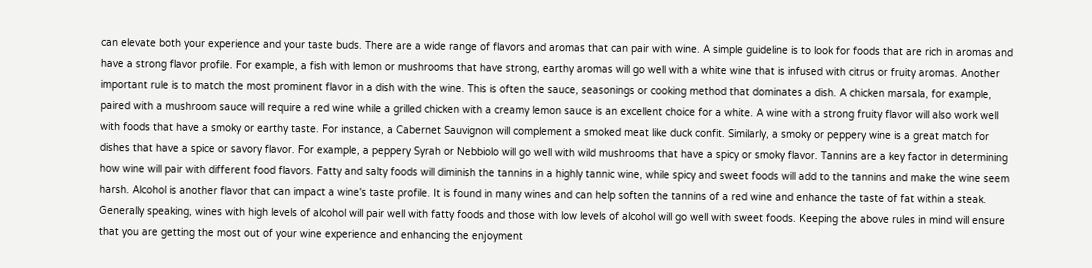can elevate both your experience and your taste buds. There are a wide range of flavors and aromas that can pair with wine. A simple guideline is to look for foods that are rich in aromas and have a strong flavor profile. For example, a fish with lemon or mushrooms that have strong, earthy aromas will go well with a white wine that is infused with citrus or fruity aromas. Another important rule is to match the most prominent flavor in a dish with the wine. This is often the sauce, seasonings or cooking method that dominates a dish. A chicken marsala, for example, paired with a mushroom sauce will require a red wine while a grilled chicken with a creamy lemon sauce is an excellent choice for a white. A wine with a strong fruity flavor will also work well with foods that have a smoky or earthy taste. For instance, a Cabernet Sauvignon will complement a smoked meat like duck confit. Similarly, a smoky or peppery wine is a great match for dishes that have a spice or savory flavor. For example, a peppery Syrah or Nebbiolo will go well with wild mushrooms that have a spicy or smoky flavor. Tannins are a key factor in determining how wine will pair with different food flavors. Fatty and salty foods will diminish the tannins in a highly tannic wine, while spicy and sweet foods will add to the tannins and make the wine seem harsh. Alcohol is another flavor that can impact a wine's taste profile. It is found in many wines and can help soften the tannins of a red wine and enhance the taste of fat within a steak. Generally speaking, wines with high levels of alcohol will pair well with fatty foods and those with low levels of alcohol will go well with sweet foods. Keeping the above rules in mind will ensure that you are getting the most out of your wine experience and enhancing the enjoyment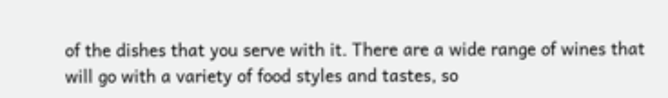of the dishes that you serve with it. There are a wide range of wines that will go with a variety of food styles and tastes, so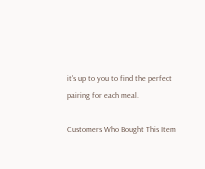it's up to you to find the perfect pairing for each meal.

Customers Who Bought This Item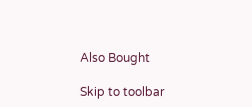Also Bought

Skip to toolbar